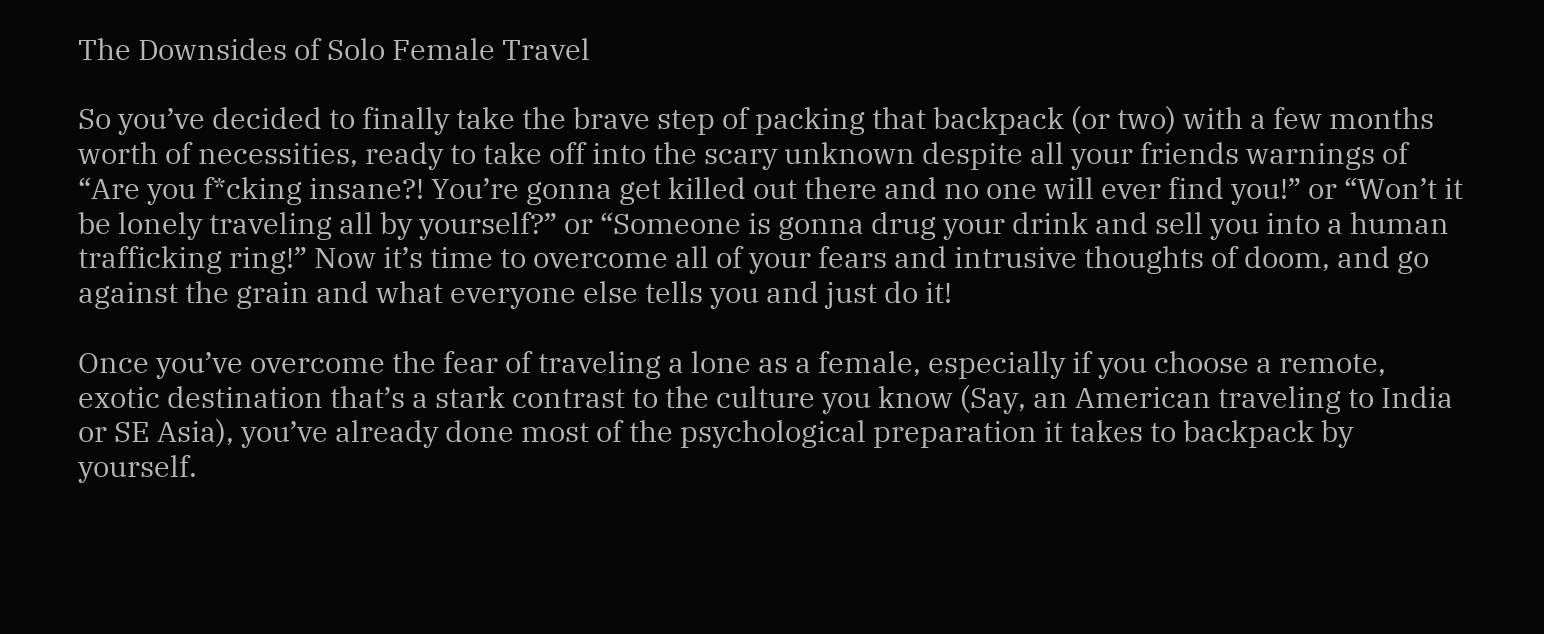The Downsides of Solo Female Travel

So you’ve decided to finally take the brave step of packing that backpack (or two) with a few months worth of necessities, ready to take off into the scary unknown despite all your friends warnings of “Are you f*cking insane?! You’re gonna get killed out there and no one will ever find you!” or “Won’t it be lonely traveling all by yourself?” or “Someone is gonna drug your drink and sell you into a human trafficking ring!” Now it’s time to overcome all of your fears and intrusive thoughts of doom, and go against the grain and what everyone else tells you and just do it!

Once you’ve overcome the fear of traveling a lone as a female, especially if you choose a remote, exotic destination that’s a stark contrast to the culture you know (Say, an American traveling to India or SE Asia), you’ve already done most of the psychological preparation it takes to backpack by yourself.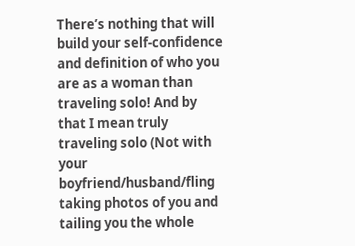There’s nothing that will build your self-confidence and definition of who you are as a woman than traveling solo! And by that I mean truly traveling solo (Not with your boyfriend/husband/fling taking photos of you and tailing you the whole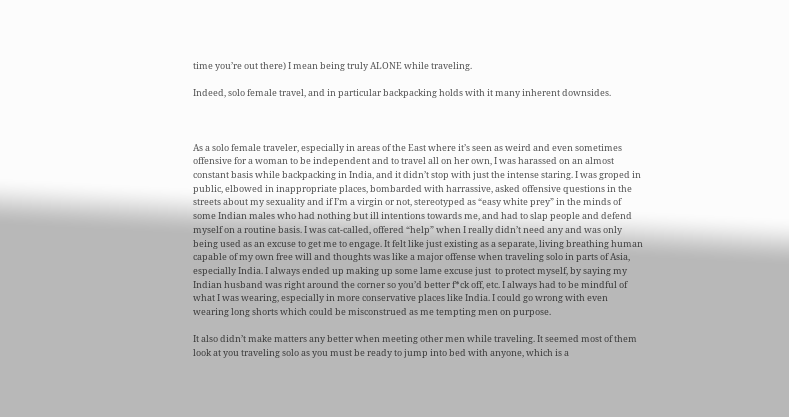time you’re out there) I mean being truly ALONE while traveling.

Indeed, solo female travel, and in particular backpacking holds with it many inherent downsides.



As a solo female traveler, especially in areas of the East where it’s seen as weird and even sometimes offensive for a woman to be independent and to travel all on her own, I was harassed on an almost constant basis while backpacking in India, and it didn’t stop with just the intense staring. I was groped in public, elbowed in inappropriate places, bombarded with harrassive, asked offensive questions in the streets about my sexuality and if I’m a virgin or not, stereotyped as “easy white prey” in the minds of some Indian males who had nothing but ill intentions towards me, and had to slap people and defend myself on a routine basis. I was cat-called, offered “help” when I really didn’t need any and was only being used as an excuse to get me to engage. It felt like just existing as a separate, living breathing human capable of my own free will and thoughts was like a major offense when traveling solo in parts of Asia, especially India. I always ended up making up some lame excuse just  to protect myself, by saying my Indian husband was right around the corner so you’d better f*ck off, etc. I always had to be mindful of what I was wearing, especially in more conservative places like India. I could go wrong with even wearing long shorts which could be misconstrued as me tempting men on purpose.

It also didn’t make matters any better when meeting other men while traveling. It seemed most of them look at you traveling solo as you must be ready to jump into bed with anyone, which is a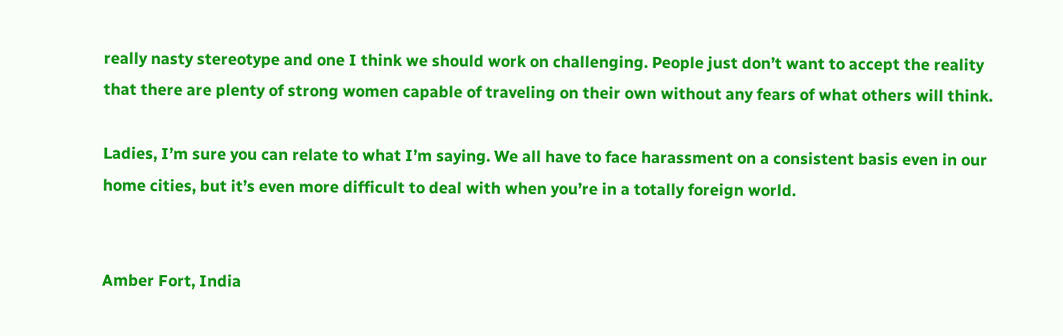really nasty stereotype and one I think we should work on challenging. People just don’t want to accept the reality that there are plenty of strong women capable of traveling on their own without any fears of what others will think.

Ladies, I’m sure you can relate to what I’m saying. We all have to face harassment on a consistent basis even in our home cities, but it’s even more difficult to deal with when you’re in a totally foreign world.


Amber Fort, India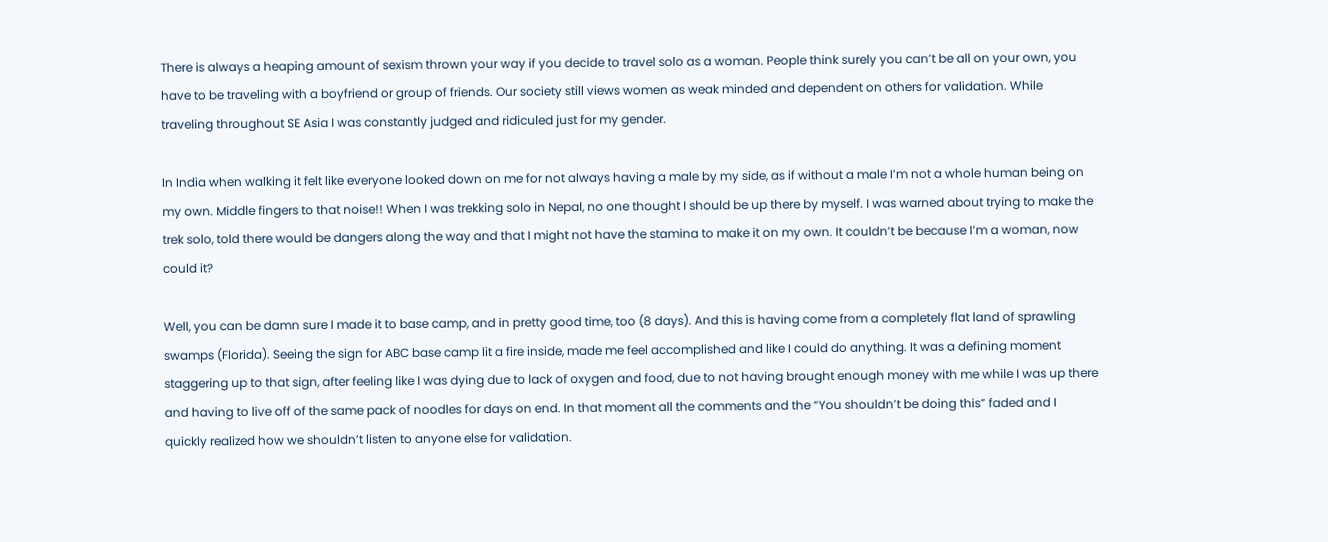There is always a heaping amount of sexism thrown your way if you decide to travel solo as a woman. People think surely you can’t be all on your own, you have to be traveling with a boyfriend or group of friends. Our society still views women as weak minded and dependent on others for validation. While traveling throughout SE Asia I was constantly judged and ridiculed just for my gender.

In India when walking it felt like everyone looked down on me for not always having a male by my side, as if without a male I’m not a whole human being on my own. Middle fingers to that noise!! When I was trekking solo in Nepal, no one thought I should be up there by myself. I was warned about trying to make the trek solo, told there would be dangers along the way and that I might not have the stamina to make it on my own. It couldn’t be because I’m a woman, now could it?

Well, you can be damn sure I made it to base camp, and in pretty good time, too (8 days). And this is having come from a completely flat land of sprawling swamps (Florida). Seeing the sign for ABC base camp lit a fire inside, made me feel accomplished and like I could do anything. It was a defining moment staggering up to that sign, after feeling like I was dying due to lack of oxygen and food, due to not having brought enough money with me while I was up there and having to live off of the same pack of noodles for days on end. In that moment all the comments and the “You shouldn’t be doing this” faded and I quickly realized how we shouldn’t listen to anyone else for validation.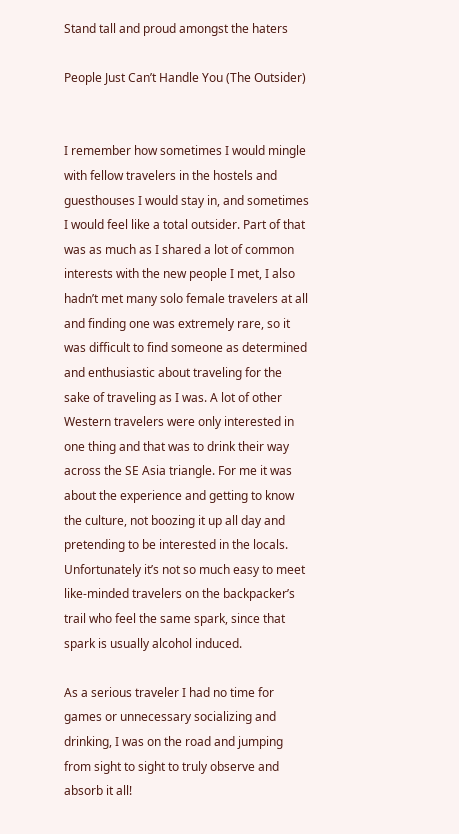Stand tall and proud amongst the haters

People Just Can’t Handle You (The Outsider)


I remember how sometimes I would mingle with fellow travelers in the hostels and guesthouses I would stay in, and sometimes I would feel like a total outsider. Part of that was as much as I shared a lot of common interests with the new people I met, I also hadn’t met many solo female travelers at all and finding one was extremely rare, so it was difficult to find someone as determined and enthusiastic about traveling for the sake of traveling as I was. A lot of other Western travelers were only interested in one thing and that was to drink their way across the SE Asia triangle. For me it was about the experience and getting to know the culture, not boozing it up all day and pretending to be interested in the locals. Unfortunately it’s not so much easy to meet like-minded travelers on the backpacker’s trail who feel the same spark, since that spark is usually alcohol induced.

As a serious traveler I had no time for games or unnecessary socializing and drinking, I was on the road and jumping from sight to sight to truly observe and absorb it all!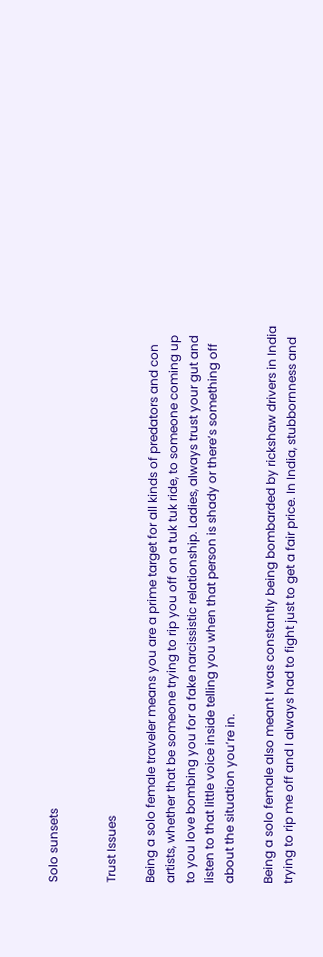Solo sunsets


Trust Issues

Being a solo female traveler means you are a prime target for all kinds of predators and con artists, whether that be someone trying to rip you off on a tuk tuk ride, to someone coming up to you love bombing you for a fake narcissistic relationship. Ladies, always trust your gut and listen to that little voice inside telling you when that person is shady or there’s something off about the situation you’re in.

Being a solo female also meant I was constantly being bombarded by rickshaw drivers in India trying to rip me off and I always had to fight just to get a fair price. In India, stubbornness and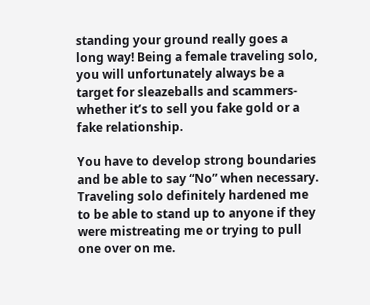standing your ground really goes a long way! Being a female traveling solo, you will unfortunately always be a target for sleazeballs and scammers-whether it’s to sell you fake gold or a fake relationship.

You have to develop strong boundaries and be able to say “No” when necessary. Traveling solo definitely hardened me to be able to stand up to anyone if they were mistreating me or trying to pull one over on me.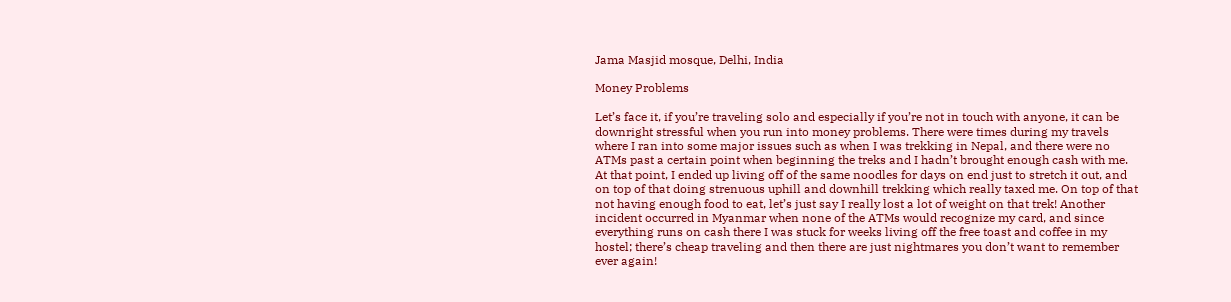Jama Masjid mosque, Delhi, India

Money Problems

Let’s face it, if you’re traveling solo and especially if you’re not in touch with anyone, it can be downright stressful when you run into money problems. There were times during my travels where I ran into some major issues such as when I was trekking in Nepal, and there were no ATMs past a certain point when beginning the treks and I hadn’t brought enough cash with me. At that point, I ended up living off of the same noodles for days on end just to stretch it out, and on top of that doing strenuous uphill and downhill trekking which really taxed me. On top of that not having enough food to eat, let’s just say I really lost a lot of weight on that trek! Another incident occurred in Myanmar when none of the ATMs would recognize my card, and since everything runs on cash there I was stuck for weeks living off the free toast and coffee in my hostel; there’s cheap traveling and then there are just nightmares you don’t want to remember ever again!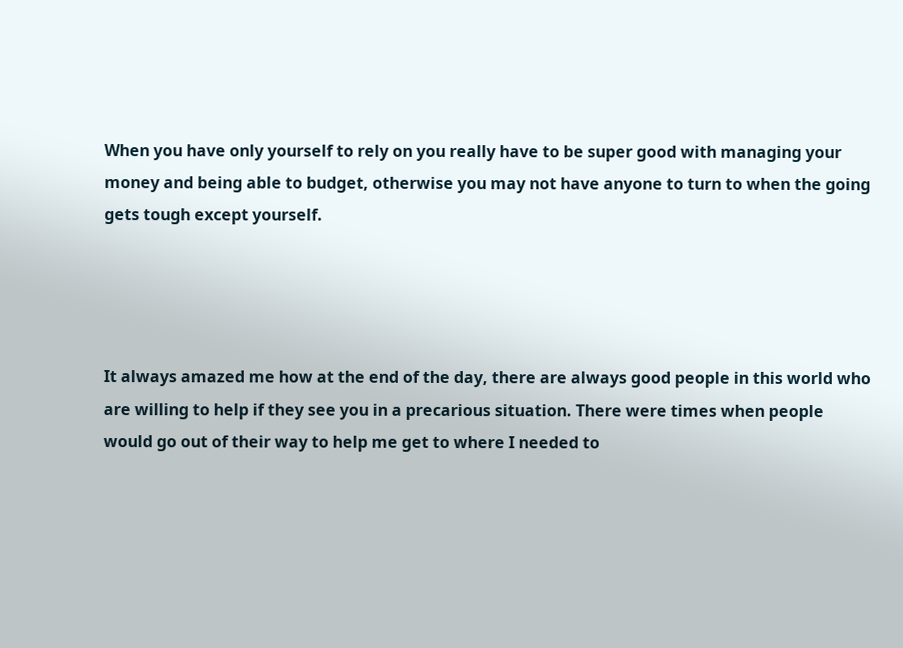When you have only yourself to rely on you really have to be super good with managing your money and being able to budget, otherwise you may not have anyone to turn to when the going gets tough except yourself.




It always amazed me how at the end of the day, there are always good people in this world who are willing to help if they see you in a precarious situation. There were times when people would go out of their way to help me get to where I needed to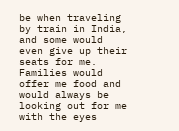be when traveling by train in India, and some would even give up their seats for me. Families would offer me food and would always be looking out for me with the eyes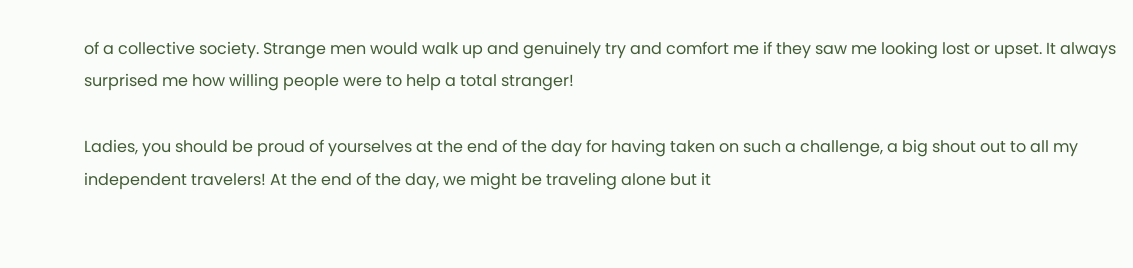of a collective society. Strange men would walk up and genuinely try and comfort me if they saw me looking lost or upset. It always surprised me how willing people were to help a total stranger!

Ladies, you should be proud of yourselves at the end of the day for having taken on such a challenge, a big shout out to all my independent travelers! At the end of the day, we might be traveling alone but it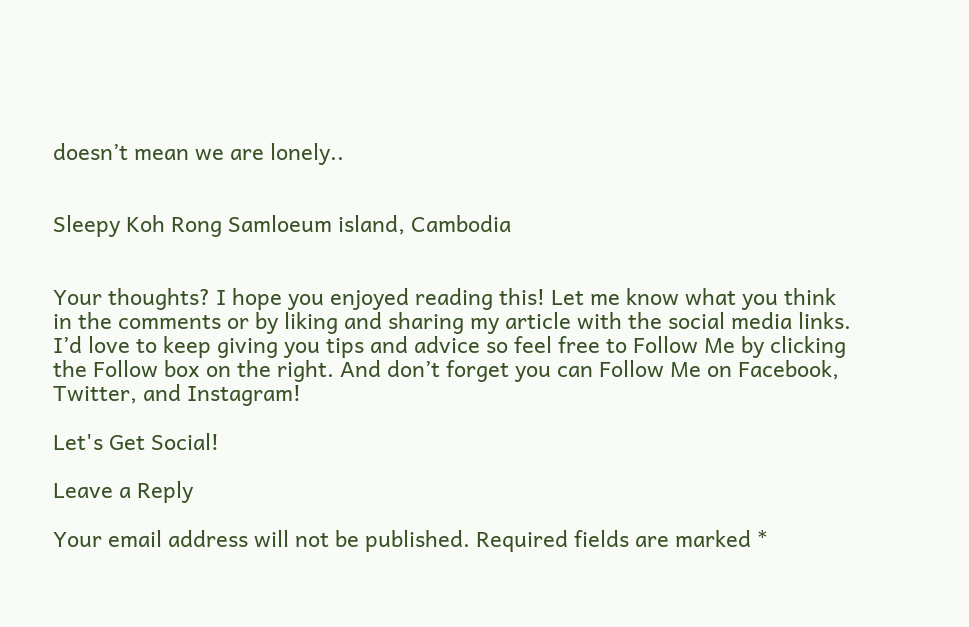doesn’t mean we are lonely..


Sleepy Koh Rong Samloeum island, Cambodia


Your thoughts? I hope you enjoyed reading this! Let me know what you think in the comments or by liking and sharing my article with the social media links. I’d love to keep giving you tips and advice so feel free to Follow Me by clicking the Follow box on the right. And don’t forget you can Follow Me on Facebook, Twitter, and Instagram!

Let's Get Social!

Leave a Reply

Your email address will not be published. Required fields are marked *